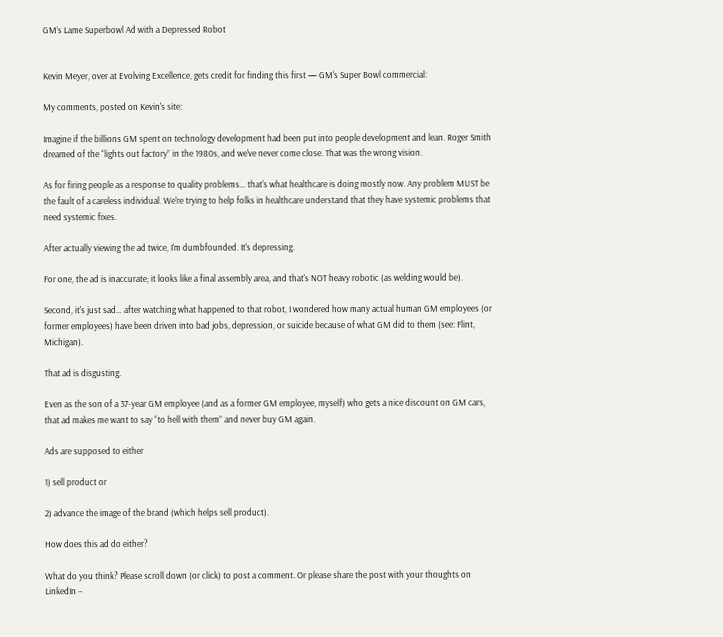GM’s Lame Superbowl Ad with a Depressed Robot


Kevin Meyer, over at Evolving Excellence, gets credit for finding this first — GM's Super Bowl commercial:

My comments, posted on Kevin's site:

Imagine if the billions GM spent on technology development had been put into people development and lean. Roger Smith dreamed of the “lights out factory” in the 1980s, and we've never come close. That was the wrong vision.

As for firing people as a response to quality problems… that's what healthcare is doing mostly now. Any problem MUST be the fault of a careless individual. We're trying to help folks in healthcare understand that they have systemic problems that need systemic fixes.

After actually viewing the ad twice, I'm dumbfounded. It's depressing.

For one, the ad is inaccurate; it looks like a final assembly area, and that's NOT heavy robotic (as welding would be).

Second, it's just sad… after watching what happened to that robot, I wondered how many actual human GM employees (or former employees) have been driven into bad jobs, depression, or suicide because of what GM did to them (see: Flint, Michigan).

That ad is disgusting.

Even as the son of a 37-year GM employee (and as a former GM employee, myself) who gets a nice discount on GM cars, that ad makes me want to say “to hell with them” and never buy GM again.

Ads are supposed to either

1) sell product or

2) advance the image of the brand (which helps sell product).

How does this ad do either?

What do you think? Please scroll down (or click) to post a comment. Or please share the post with your thoughts on LinkedIn –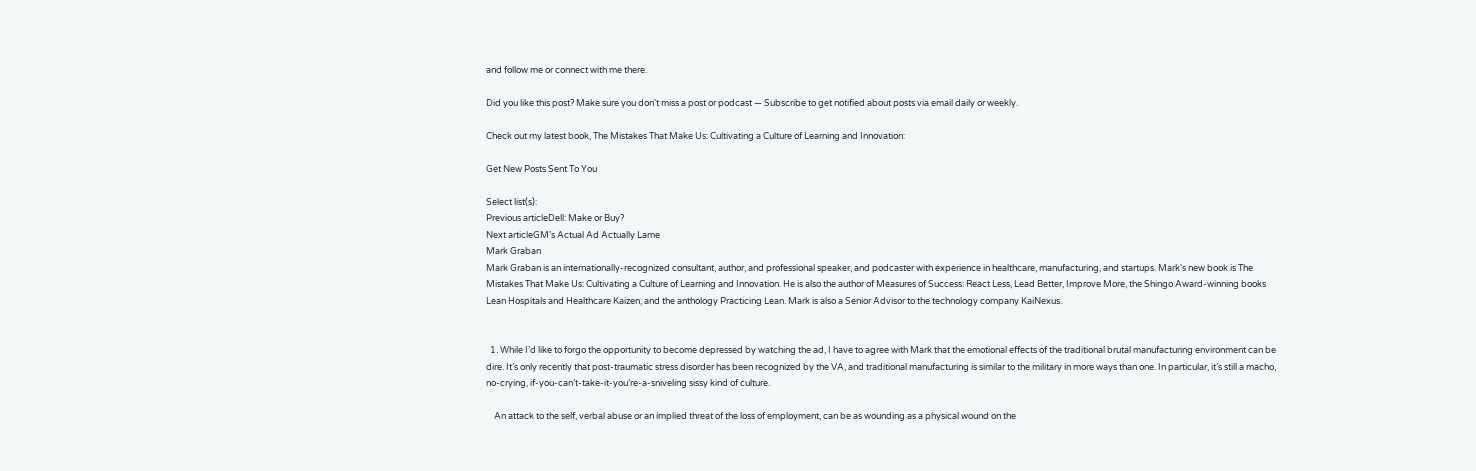and follow me or connect with me there.

Did you like this post? Make sure you don't miss a post or podcast — Subscribe to get notified about posts via email daily or weekly.

Check out my latest book, The Mistakes That Make Us: Cultivating a Culture of Learning and Innovation:

Get New Posts Sent To You

Select list(s):
Previous articleDell: Make or Buy?
Next articleGM’s Actual Ad Actually Lame
Mark Graban
Mark Graban is an internationally-recognized consultant, author, and professional speaker, and podcaster with experience in healthcare, manufacturing, and startups. Mark's new book is The Mistakes That Make Us: Cultivating a Culture of Learning and Innovation. He is also the author of Measures of Success: React Less, Lead Better, Improve More, the Shingo Award-winning books Lean Hospitals and Healthcare Kaizen, and the anthology Practicing Lean. Mark is also a Senior Advisor to the technology company KaiNexus.


  1. While I’d like to forgo the opportunity to become depressed by watching the ad, I have to agree with Mark that the emotional effects of the traditional brutal manufacturing environment can be dire. It’s only recently that post-traumatic stress disorder has been recognized by the VA, and traditional manufacturing is similar to the military in more ways than one. In particular, it’s still a macho, no-crying, if-you-can’t-take-it-you’re-a-sniveling sissy kind of culture.

    An attack to the self, verbal abuse or an implied threat of the loss of employment, can be as wounding as a physical wound on the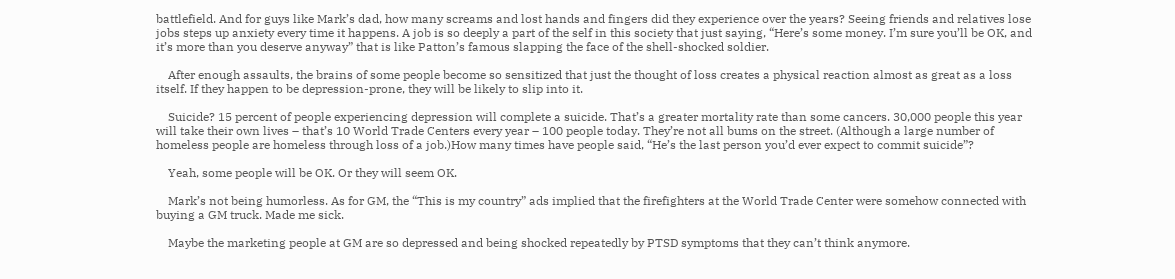battlefield. And for guys like Mark’s dad, how many screams and lost hands and fingers did they experience over the years? Seeing friends and relatives lose jobs steps up anxiety every time it happens. A job is so deeply a part of the self in this society that just saying, “Here’s some money. I’m sure you’ll be OK, and it’s more than you deserve anyway” that is like Patton’s famous slapping the face of the shell-shocked soldier.

    After enough assaults, the brains of some people become so sensitized that just the thought of loss creates a physical reaction almost as great as a loss itself. If they happen to be depression-prone, they will be likely to slip into it.

    Suicide? 15 percent of people experiencing depression will complete a suicide. That’s a greater mortality rate than some cancers. 30,000 people this year will take their own lives – that’s 10 World Trade Centers every year – 100 people today. They’re not all bums on the street. (Although a large number of homeless people are homeless through loss of a job.)How many times have people said, “He’s the last person you’d ever expect to commit suicide”?

    Yeah, some people will be OK. Or they will seem OK.

    Mark’s not being humorless. As for GM, the “This is my country” ads implied that the firefighters at the World Trade Center were somehow connected with buying a GM truck. Made me sick.

    Maybe the marketing people at GM are so depressed and being shocked repeatedly by PTSD symptoms that they can’t think anymore.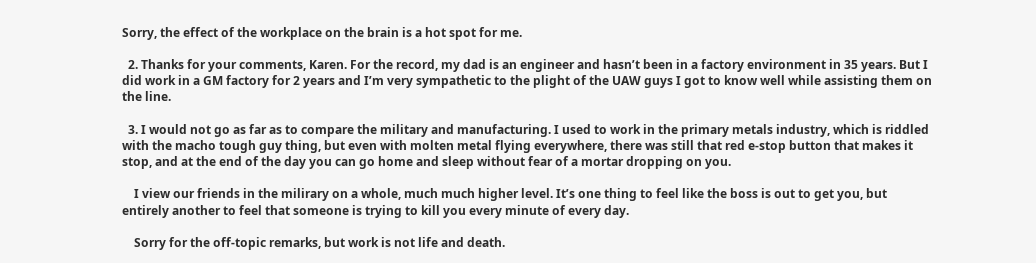Sorry, the effect of the workplace on the brain is a hot spot for me.

  2. Thanks for your comments, Karen. For the record, my dad is an engineer and hasn’t been in a factory environment in 35 years. But I did work in a GM factory for 2 years and I’m very sympathetic to the plight of the UAW guys I got to know well while assisting them on the line.

  3. I would not go as far as to compare the military and manufacturing. I used to work in the primary metals industry, which is riddled with the macho tough guy thing, but even with molten metal flying everywhere, there was still that red e-stop button that makes it stop, and at the end of the day you can go home and sleep without fear of a mortar dropping on you.

    I view our friends in the milirary on a whole, much much higher level. It’s one thing to feel like the boss is out to get you, but entirely another to feel that someone is trying to kill you every minute of every day.

    Sorry for the off-topic remarks, but work is not life and death.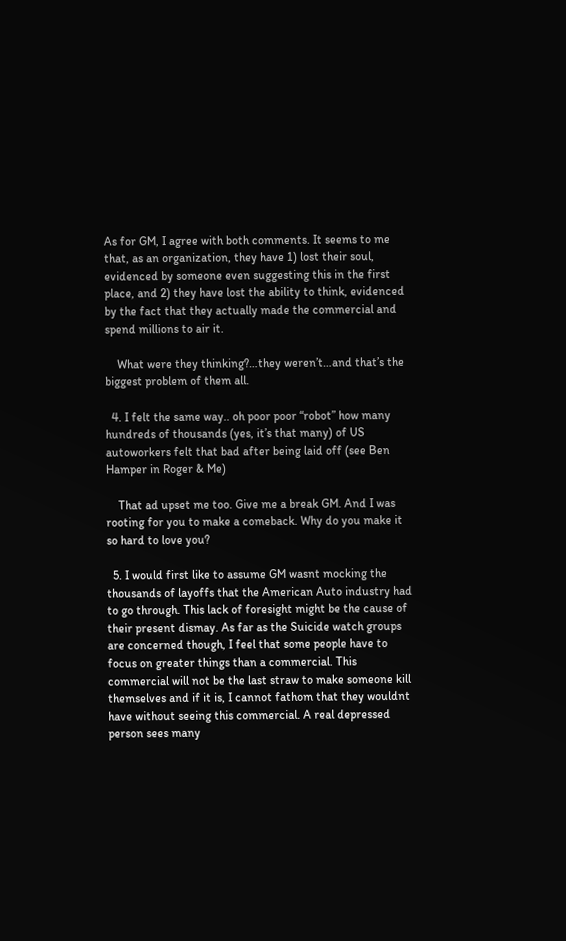As for GM, I agree with both comments. It seems to me that, as an organization, they have 1) lost their soul, evidenced by someone even suggesting this in the first place, and 2) they have lost the ability to think, evidenced by the fact that they actually made the commercial and spend millions to air it.

    What were they thinking?…they weren’t…and that’s the biggest problem of them all.

  4. I felt the same way.. oh poor poor “robot” how many hundreds of thousands (yes, it’s that many) of US autoworkers felt that bad after being laid off (see Ben Hamper in Roger & Me)

    That ad upset me too. Give me a break GM. And I was rooting for you to make a comeback. Why do you make it so hard to love you?

  5. I would first like to assume GM wasnt mocking the thousands of layoffs that the American Auto industry had to go through. This lack of foresight might be the cause of their present dismay. As far as the Suicide watch groups are concerned though, I feel that some people have to focus on greater things than a commercial. This commercial will not be the last straw to make someone kill themselves and if it is, I cannot fathom that they wouldnt have without seeing this commercial. A real depressed person sees many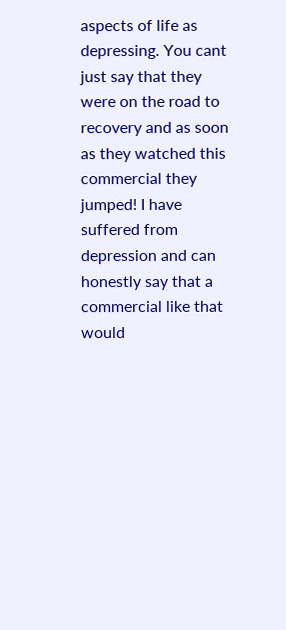aspects of life as depressing. You cant just say that they were on the road to recovery and as soon as they watched this commercial they jumped! I have suffered from depression and can honestly say that a commercial like that would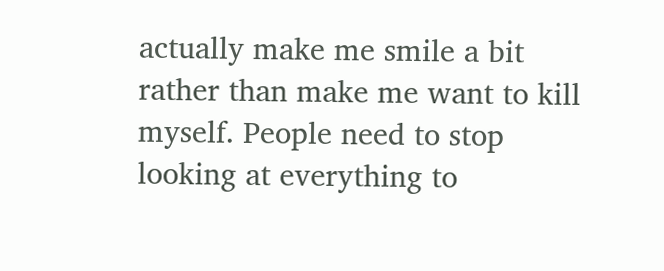actually make me smile a bit rather than make me want to kill myself. People need to stop looking at everything to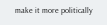make it more politically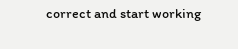correct and start working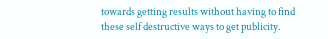towards getting results without having to find these self destructive ways to get publicity.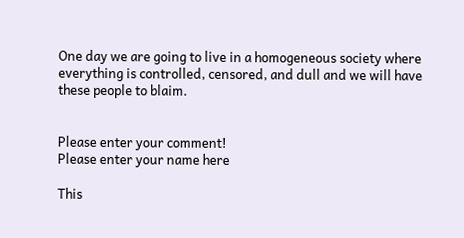One day we are going to live in a homogeneous society where everything is controlled, censored, and dull and we will have these people to blaim.


Please enter your comment!
Please enter your name here

This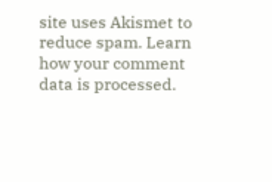site uses Akismet to reduce spam. Learn how your comment data is processed.